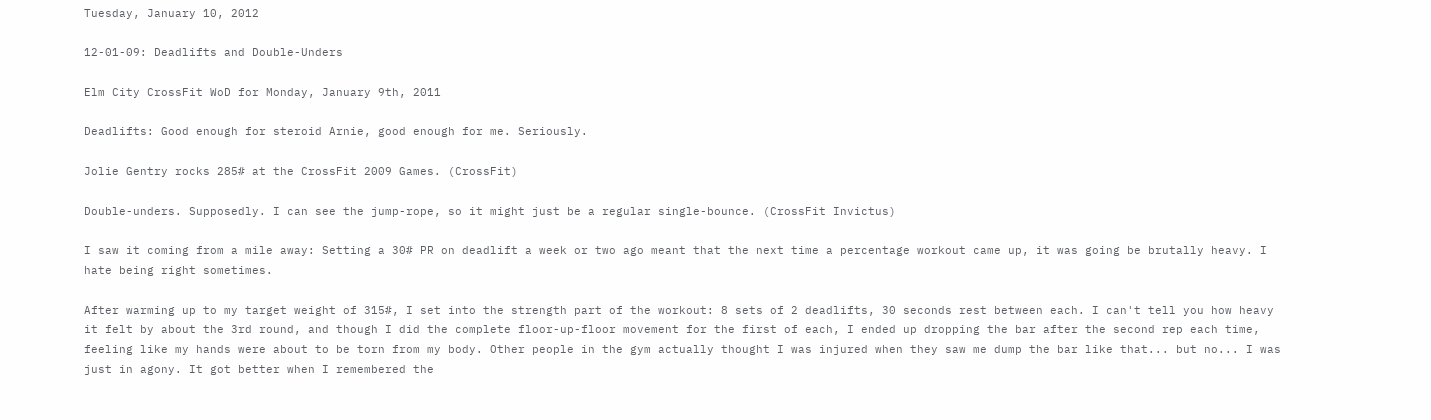Tuesday, January 10, 2012

12-01-09: Deadlifts and Double-Unders

Elm City CrossFit WoD for Monday, January 9th, 2011

Deadlifts: Good enough for steroid Arnie, good enough for me. Seriously.

Jolie Gentry rocks 285# at the CrossFit 2009 Games. (CrossFit)

Double-unders. Supposedly. I can see the jump-rope, so it might just be a regular single-bounce. (CrossFit Invictus)

I saw it coming from a mile away: Setting a 30# PR on deadlift a week or two ago meant that the next time a percentage workout came up, it was going be brutally heavy. I hate being right sometimes.

After warming up to my target weight of 315#, I set into the strength part of the workout: 8 sets of 2 deadlifts, 30 seconds rest between each. I can't tell you how heavy it felt by about the 3rd round, and though I did the complete floor-up-floor movement for the first of each, I ended up dropping the bar after the second rep each time, feeling like my hands were about to be torn from my body. Other people in the gym actually thought I was injured when they saw me dump the bar like that... but no... I was just in agony. It got better when I remembered the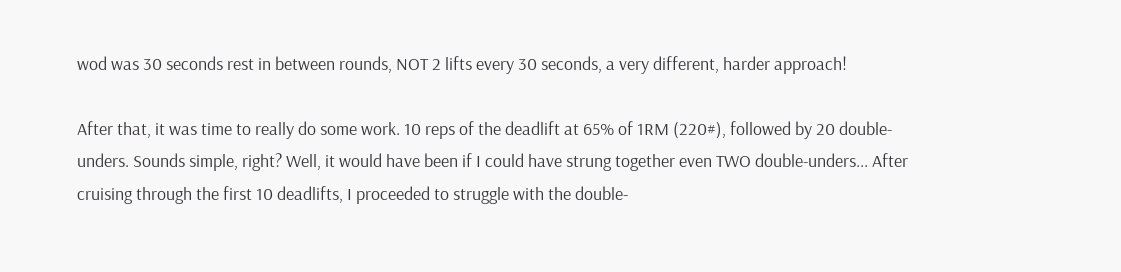wod was 30 seconds rest in between rounds, NOT 2 lifts every 30 seconds, a very different, harder approach!

After that, it was time to really do some work. 10 reps of the deadlift at 65% of 1RM (220#), followed by 20 double-unders. Sounds simple, right? Well, it would have been if I could have strung together even TWO double-unders... After cruising through the first 10 deadlifts, I proceeded to struggle with the double-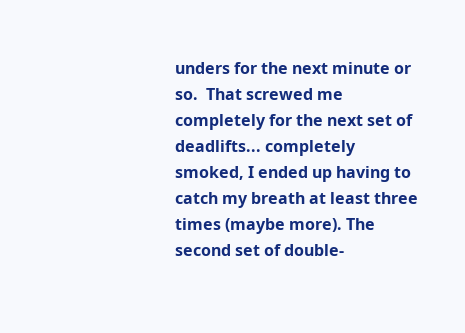unders for the next minute or so.  That screwed me completely for the next set of deadlifts... completely smoked, I ended up having to catch my breath at least three times (maybe more). The second set of double-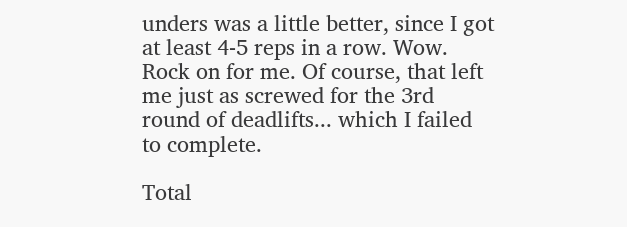unders was a little better, since I got at least 4-5 reps in a row. Wow. Rock on for me. Of course, that left me just as screwed for the 3rd round of deadlifts... which I failed to complete.

Total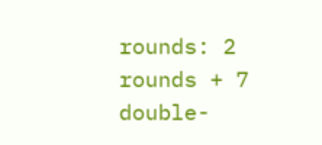rounds: 2 rounds + 7 double-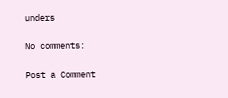unders

No comments:

Post a Comment